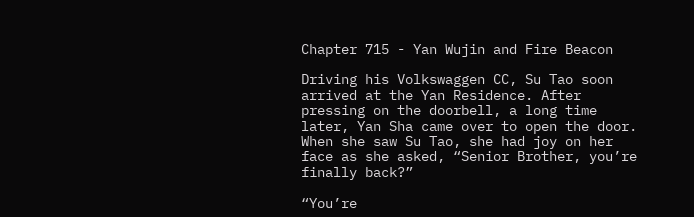Chapter 715 - Yan Wujin and Fire Beacon

Driving his Volkswaggen CC, Su Tao soon arrived at the Yan Residence. After pressing on the doorbell, a long time later, Yan Sha came over to open the door. When she saw Su Tao, she had joy on her face as she asked, “Senior Brother, you’re finally back?”

“You’re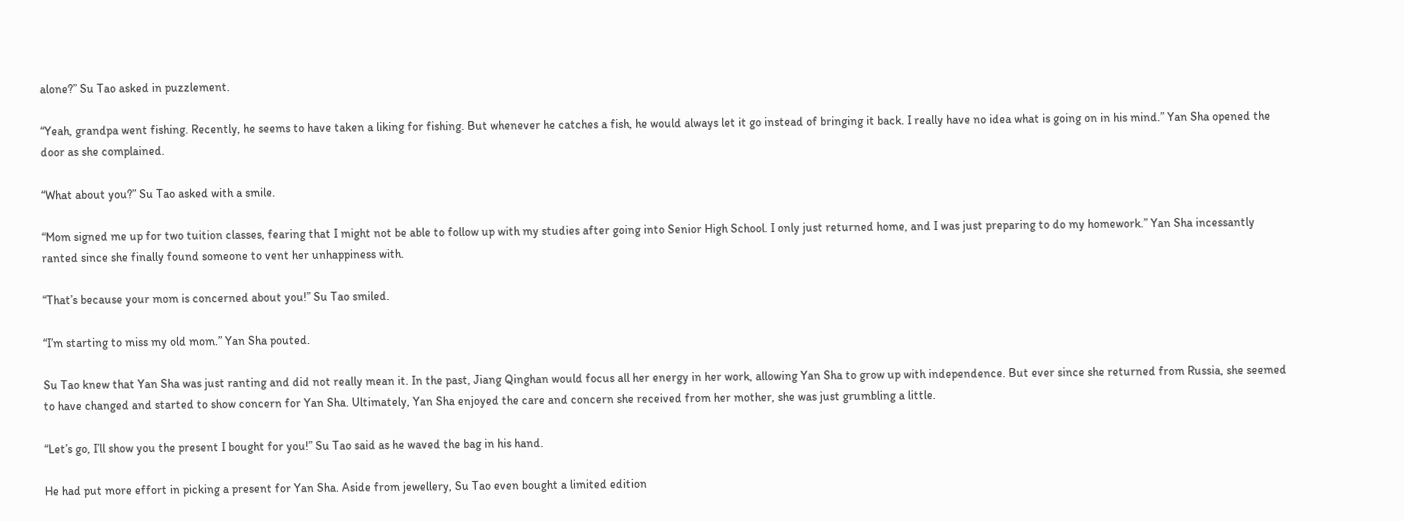alone?” Su Tao asked in puzzlement.

“Yeah, grandpa went fishing. Recently, he seems to have taken a liking for fishing. But whenever he catches a fish, he would always let it go instead of bringing it back. I really have no idea what is going on in his mind.” Yan Sha opened the door as she complained.

“What about you?” Su Tao asked with a smile.

“Mom signed me up for two tuition classes, fearing that I might not be able to follow up with my studies after going into Senior High School. I only just returned home, and I was just preparing to do my homework.” Yan Sha incessantly ranted since she finally found someone to vent her unhappiness with.

“That’s because your mom is concerned about you!” Su Tao smiled.

“I’m starting to miss my old mom.” Yan Sha pouted.

Su Tao knew that Yan Sha was just ranting and did not really mean it. In the past, Jiang Qinghan would focus all her energy in her work, allowing Yan Sha to grow up with independence. But ever since she returned from Russia, she seemed to have changed and started to show concern for Yan Sha. Ultimately, Yan Sha enjoyed the care and concern she received from her mother, she was just grumbling a little.

“Let’s go, I’ll show you the present I bought for you!” Su Tao said as he waved the bag in his hand.

He had put more effort in picking a present for Yan Sha. Aside from jewellery, Su Tao even bought a limited edition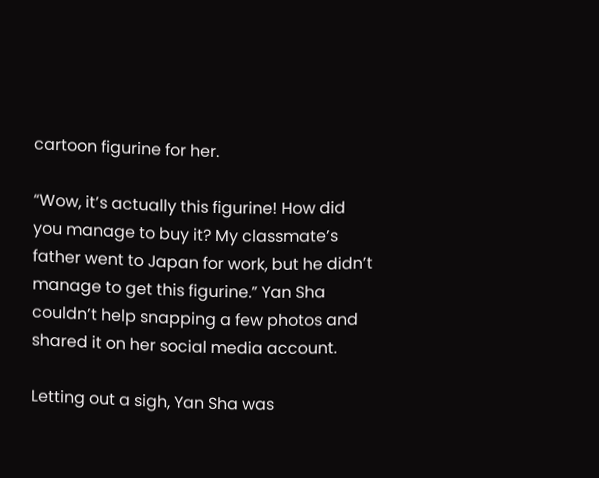cartoon figurine for her.

“Wow, it’s actually this figurine! How did you manage to buy it? My classmate’s father went to Japan for work, but he didn’t manage to get this figurine.” Yan Sha couldn’t help snapping a few photos and shared it on her social media account.

Letting out a sigh, Yan Sha was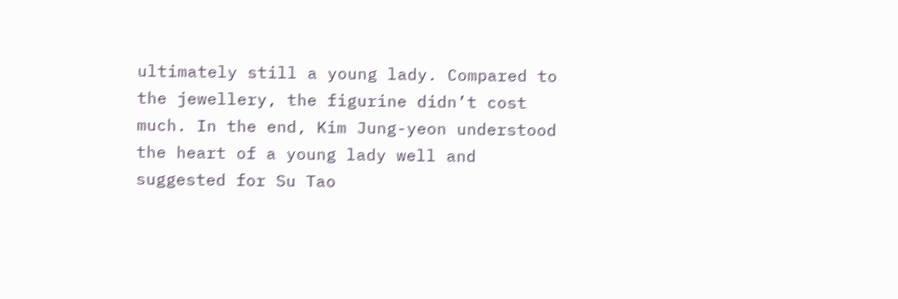ultimately still a young lady. Compared to the jewellery, the figurine didn’t cost much. In the end, Kim Jung-yeon understood the heart of a young lady well and suggested for Su Tao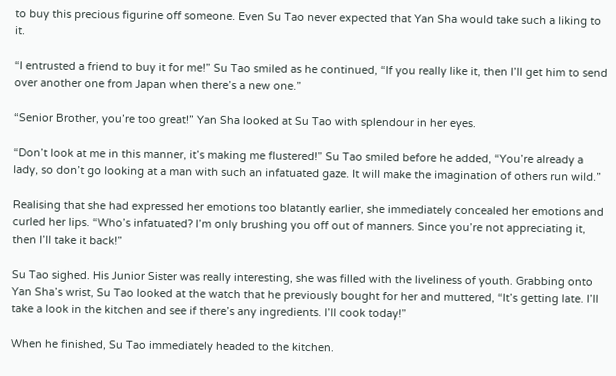to buy this precious figurine off someone. Even Su Tao never expected that Yan Sha would take such a liking to it.

“I entrusted a friend to buy it for me!” Su Tao smiled as he continued, “If you really like it, then I’ll get him to send over another one from Japan when there’s a new one.”

“Senior Brother, you’re too great!” Yan Sha looked at Su Tao with splendour in her eyes.

“Don’t look at me in this manner, it’s making me flustered!” Su Tao smiled before he added, “You’re already a lady, so don’t go looking at a man with such an infatuated gaze. It will make the imagination of others run wild.”

Realising that she had expressed her emotions too blatantly earlier, she immediately concealed her emotions and curled her lips. “Who’s infatuated? I’m only brushing you off out of manners. Since you’re not appreciating it, then I’ll take it back!”

Su Tao sighed. His Junior Sister was really interesting, she was filled with the liveliness of youth. Grabbing onto Yan Sha’s wrist, Su Tao looked at the watch that he previously bought for her and muttered, “It’s getting late. I’ll take a look in the kitchen and see if there’s any ingredients. I’ll cook today!”

When he finished, Su Tao immediately headed to the kitchen.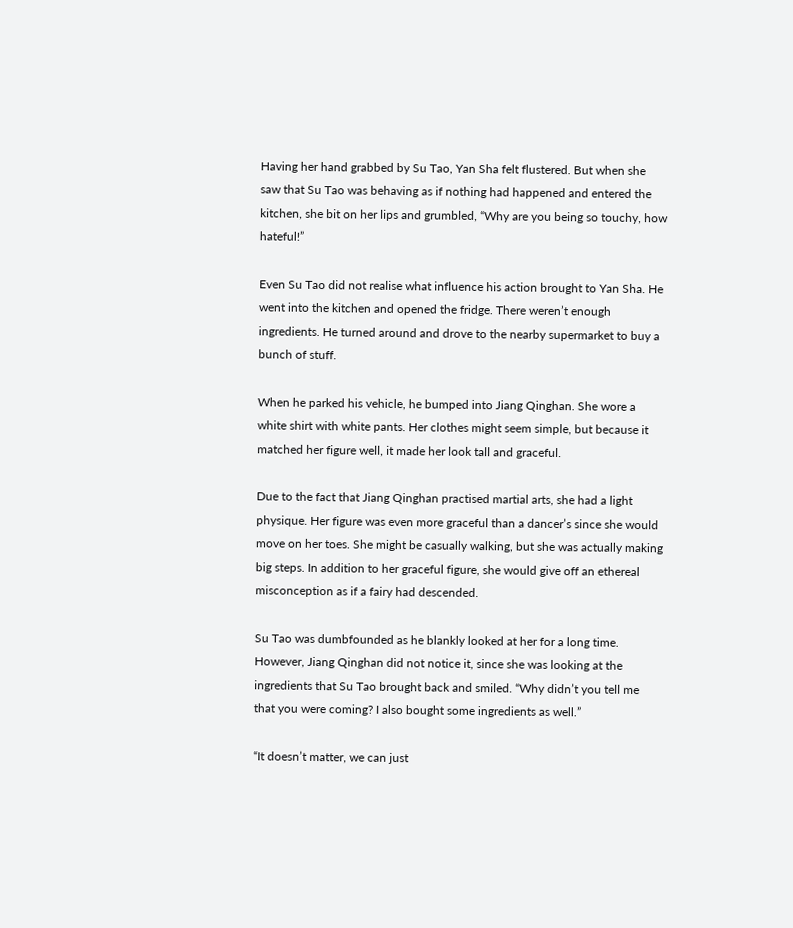Having her hand grabbed by Su Tao, Yan Sha felt flustered. But when she saw that Su Tao was behaving as if nothing had happened and entered the kitchen, she bit on her lips and grumbled, “Why are you being so touchy, how hateful!”

Even Su Tao did not realise what influence his action brought to Yan Sha. He went into the kitchen and opened the fridge. There weren’t enough ingredients. He turned around and drove to the nearby supermarket to buy a bunch of stuff.

When he parked his vehicle, he bumped into Jiang Qinghan. She wore a white shirt with white pants. Her clothes might seem simple, but because it matched her figure well, it made her look tall and graceful.

Due to the fact that Jiang Qinghan practised martial arts, she had a light physique. Her figure was even more graceful than a dancer’s since she would move on her toes. She might be casually walking, but she was actually making big steps. In addition to her graceful figure, she would give off an ethereal misconception as if a fairy had descended.

Su Tao was dumbfounded as he blankly looked at her for a long time. However, Jiang Qinghan did not notice it, since she was looking at the ingredients that Su Tao brought back and smiled. “Why didn’t you tell me that you were coming? I also bought some ingredients as well.”

“It doesn’t matter, we can just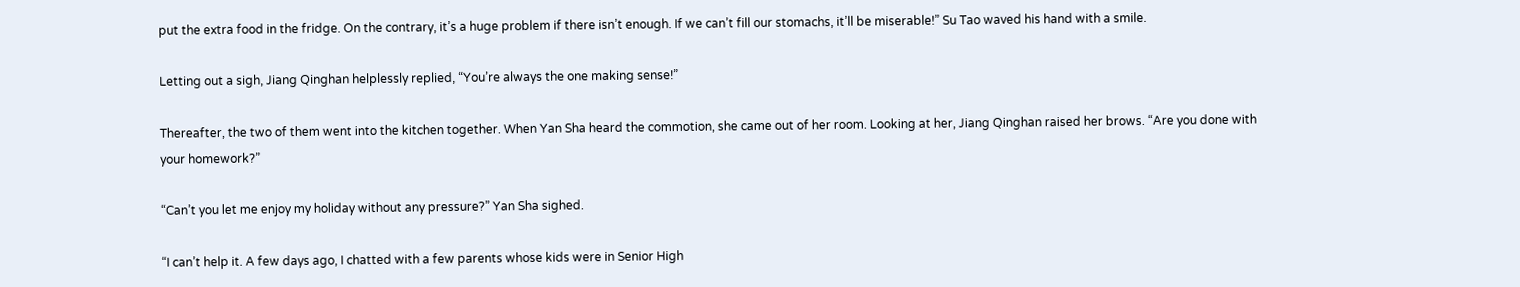put the extra food in the fridge. On the contrary, it’s a huge problem if there isn’t enough. If we can’t fill our stomachs, it’ll be miserable!” Su Tao waved his hand with a smile.

Letting out a sigh, Jiang Qinghan helplessly replied, “You’re always the one making sense!”

Thereafter, the two of them went into the kitchen together. When Yan Sha heard the commotion, she came out of her room. Looking at her, Jiang Qinghan raised her brows. “Are you done with your homework?”

“Can’t you let me enjoy my holiday without any pressure?” Yan Sha sighed.

“I can’t help it. A few days ago, I chatted with a few parents whose kids were in Senior High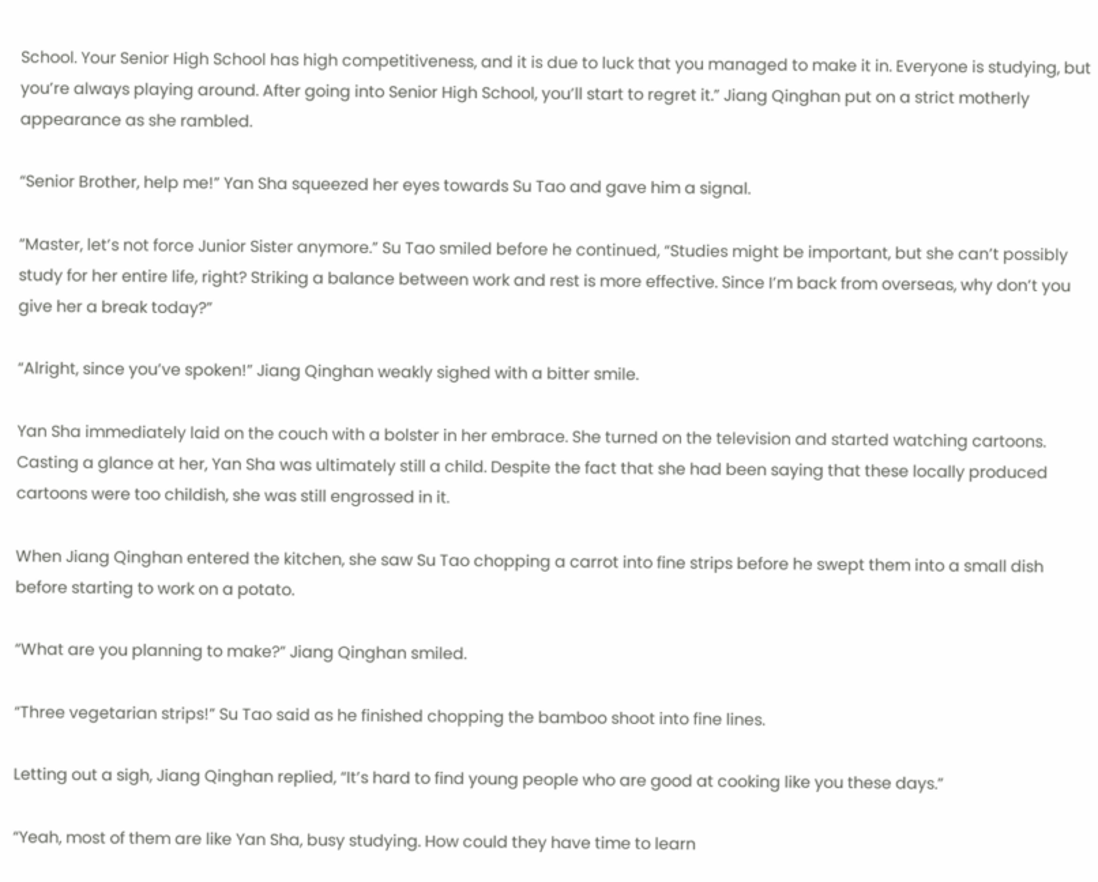School. Your Senior High School has high competitiveness, and it is due to luck that you managed to make it in. Everyone is studying, but you’re always playing around. After going into Senior High School, you’ll start to regret it.” Jiang Qinghan put on a strict motherly appearance as she rambled.

“Senior Brother, help me!” Yan Sha squeezed her eyes towards Su Tao and gave him a signal.

“Master, let’s not force Junior Sister anymore.” Su Tao smiled before he continued, “Studies might be important, but she can’t possibly study for her entire life, right? Striking a balance between work and rest is more effective. Since I’m back from overseas, why don’t you give her a break today?”

“Alright, since you’ve spoken!” Jiang Qinghan weakly sighed with a bitter smile.

Yan Sha immediately laid on the couch with a bolster in her embrace. She turned on the television and started watching cartoons. Casting a glance at her, Yan Sha was ultimately still a child. Despite the fact that she had been saying that these locally produced cartoons were too childish, she was still engrossed in it.

When Jiang Qinghan entered the kitchen, she saw Su Tao chopping a carrot into fine strips before he swept them into a small dish before starting to work on a potato.

“What are you planning to make?” Jiang Qinghan smiled.

“Three vegetarian strips!” Su Tao said as he finished chopping the bamboo shoot into fine lines.

Letting out a sigh, Jiang Qinghan replied, “It’s hard to find young people who are good at cooking like you these days.”

“Yeah, most of them are like Yan Sha, busy studying. How could they have time to learn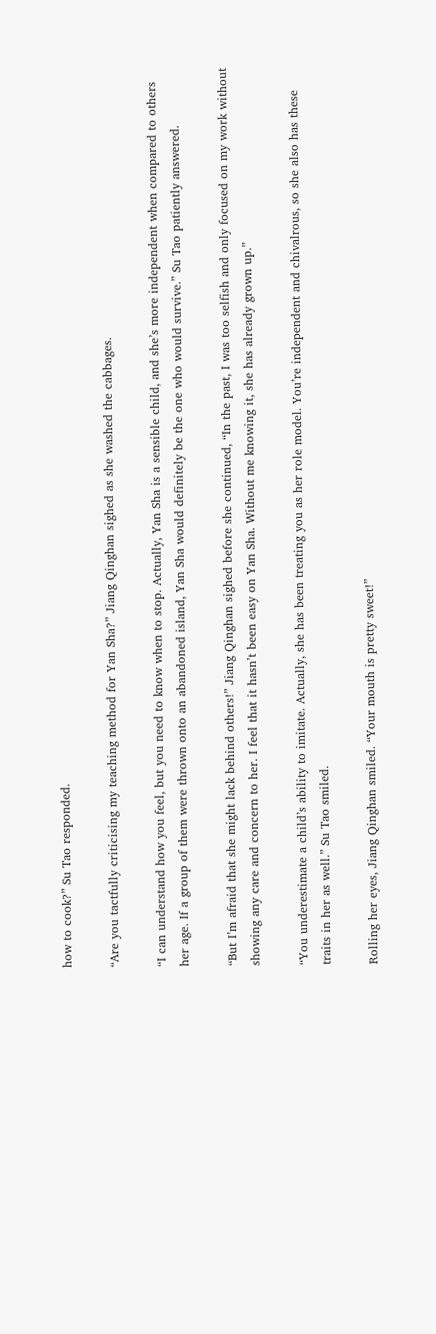how to cook?” Su Tao responded.

“Are you tactfully criticising my teaching method for Yan Sha?” Jiang Qinghan sighed as she washed the cabbages.

“I can understand how you feel, but you need to know when to stop. Actually, Yan Sha is a sensible child, and she’s more independent when compared to others her age. If a group of them were thrown onto an abandoned island, Yan Sha would definitely be the one who would survive.” Su Tao patiently answered.

“But I’m afraid that she might lack behind others!” Jiang Qinghan sighed before she continued, “In the past, I was too selfish and only focused on my work without showing any care and concern to her. I feel that it hasn’t been easy on Yan Sha. Without me knowing it, she has already grown up.”

“You underestimate a child’s ability to imitate. Actually, she has been treating you as her role model. You’re independent and chivalrous, so she also has these traits in her as well.” Su Tao smiled.

Rolling her eyes, Jiang Qinghan smiled. “Your mouth is pretty sweet!”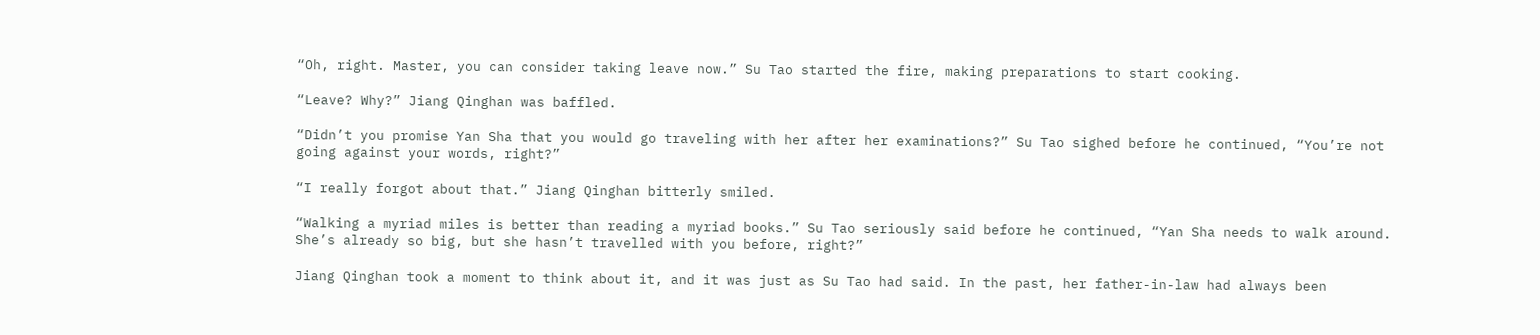“Oh, right. Master, you can consider taking leave now.” Su Tao started the fire, making preparations to start cooking.

“Leave? Why?” Jiang Qinghan was baffled.

“Didn’t you promise Yan Sha that you would go traveling with her after her examinations?” Su Tao sighed before he continued, “You’re not going against your words, right?”

“I really forgot about that.” Jiang Qinghan bitterly smiled.

“Walking a myriad miles is better than reading a myriad books.” Su Tao seriously said before he continued, “Yan Sha needs to walk around. She’s already so big, but she hasn’t travelled with you before, right?”

Jiang Qinghan took a moment to think about it, and it was just as Su Tao had said. In the past, her father-in-law had always been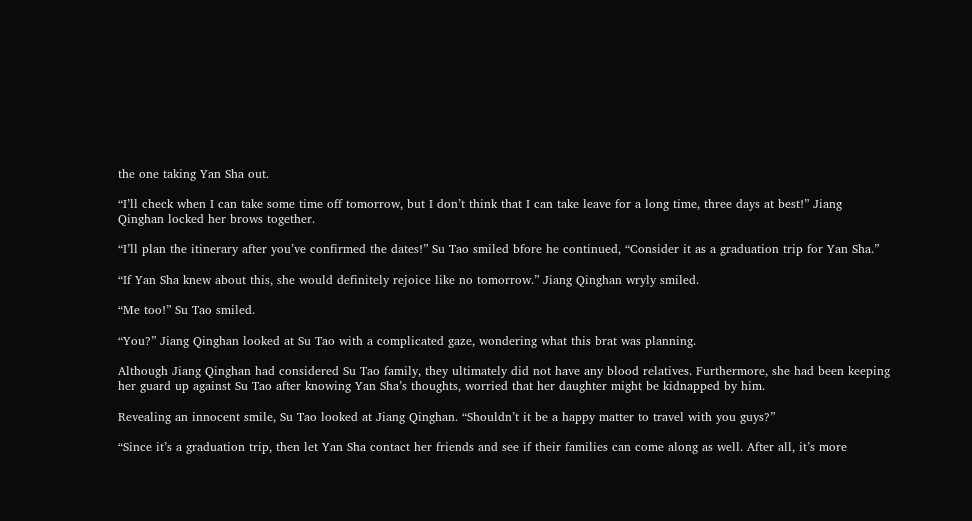the one taking Yan Sha out.

“I’ll check when I can take some time off tomorrow, but I don’t think that I can take leave for a long time, three days at best!” Jiang Qinghan locked her brows together.

“I’ll plan the itinerary after you’ve confirmed the dates!” Su Tao smiled bfore he continued, “Consider it as a graduation trip for Yan Sha.”

“If Yan Sha knew about this, she would definitely rejoice like no tomorrow.” Jiang Qinghan wryly smiled.

“Me too!” Su Tao smiled.

“You?” Jiang Qinghan looked at Su Tao with a complicated gaze, wondering what this brat was planning.

Although Jiang Qinghan had considered Su Tao family, they ultimately did not have any blood relatives. Furthermore, she had been keeping her guard up against Su Tao after knowing Yan Sha’s thoughts, worried that her daughter might be kidnapped by him.

Revealing an innocent smile, Su Tao looked at Jiang Qinghan. “Shouldn’t it be a happy matter to travel with you guys?”

“Since it’s a graduation trip, then let Yan Sha contact her friends and see if their families can come along as well. After all, it’s more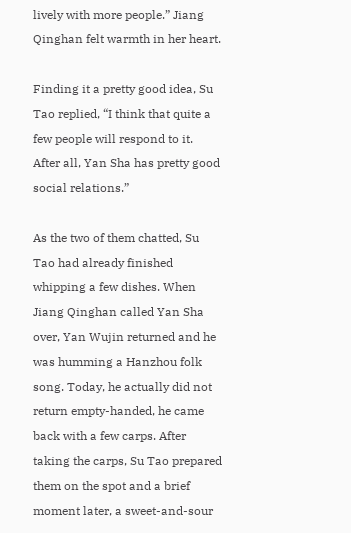lively with more people.” Jiang Qinghan felt warmth in her heart.

Finding it a pretty good idea, Su Tao replied, “I think that quite a few people will respond to it. After all, Yan Sha has pretty good social relations.”

As the two of them chatted, Su Tao had already finished whipping a few dishes. When Jiang Qinghan called Yan Sha over, Yan Wujin returned and he was humming a Hanzhou folk song. Today, he actually did not return empty-handed, he came back with a few carps. After taking the carps, Su Tao prepared them on the spot and a brief moment later, a sweet-and-sour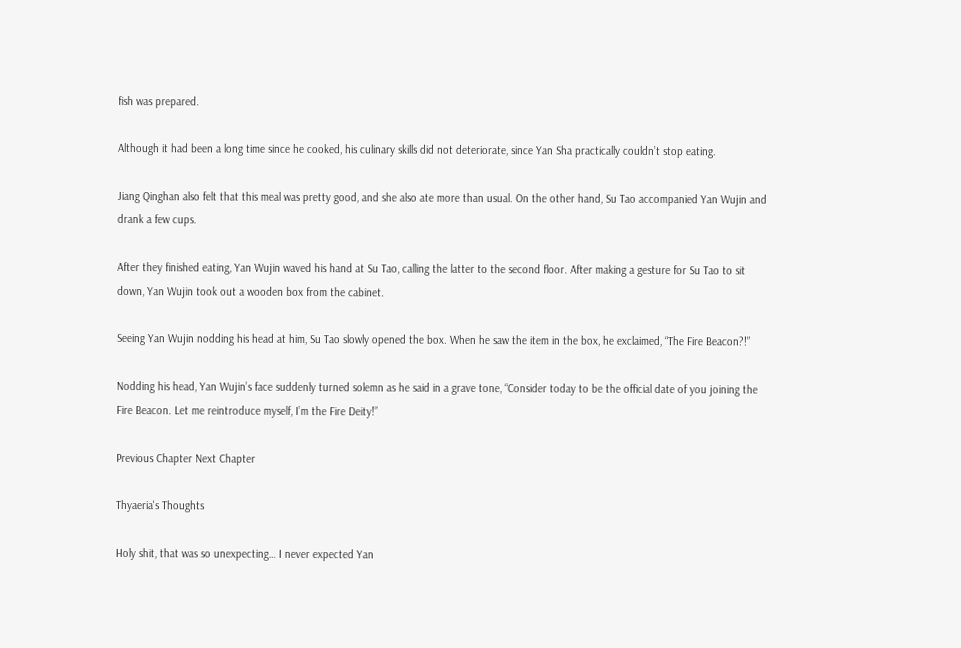fish was prepared.

Although it had been a long time since he cooked, his culinary skills did not deteriorate, since Yan Sha practically couldn’t stop eating.

Jiang Qinghan also felt that this meal was pretty good, and she also ate more than usual. On the other hand, Su Tao accompanied Yan Wujin and drank a few cups.

After they finished eating, Yan Wujin waved his hand at Su Tao, calling the latter to the second floor. After making a gesture for Su Tao to sit down, Yan Wujin took out a wooden box from the cabinet.

Seeing Yan Wujin nodding his head at him, Su Tao slowly opened the box. When he saw the item in the box, he exclaimed, “The Fire Beacon?!”

Nodding his head, Yan Wujin’s face suddenly turned solemn as he said in a grave tone, “Consider today to be the official date of you joining the Fire Beacon. Let me reintroduce myself, I’m the Fire Deity!”

Previous Chapter Next Chapter

Thyaeria's Thoughts

Holy shit, that was so unexpecting… I never expected Yan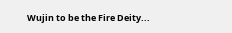Wujin to be the Fire Deity...